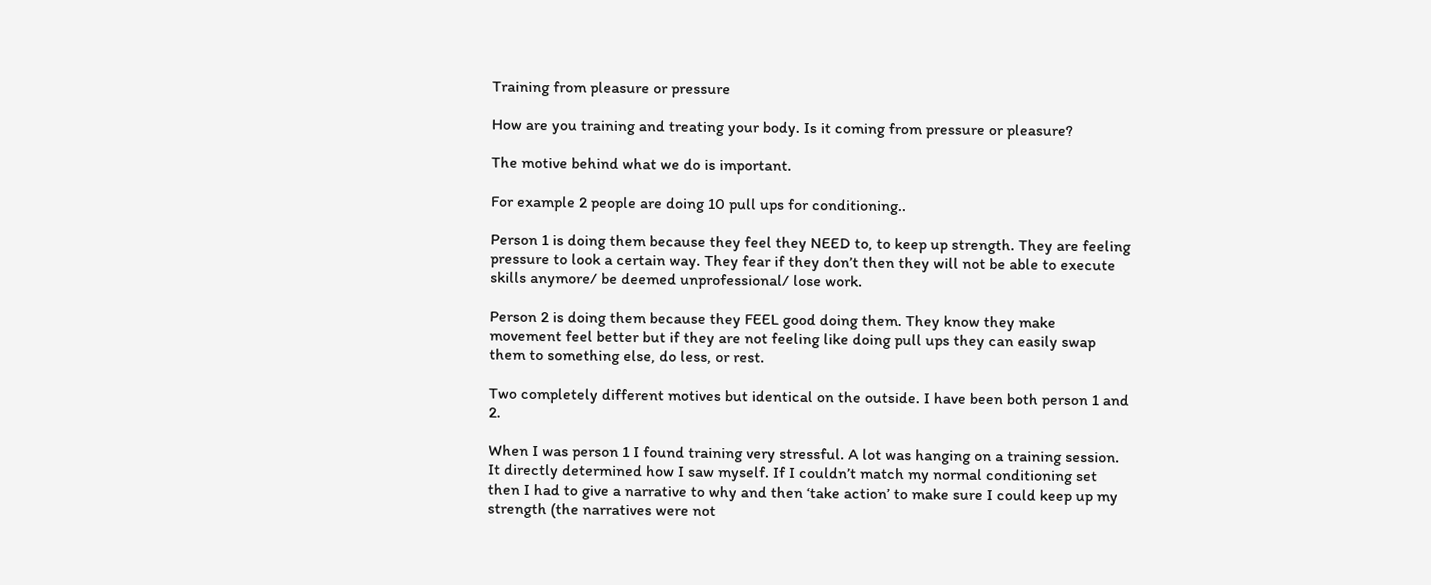Training from pleasure or pressure

How are you training and treating your body. Is it coming from pressure or pleasure?

The motive behind what we do is important.

For example 2 people are doing 10 pull ups for conditioning..

Person 1 is doing them because they feel they NEED to, to keep up strength. They are feeling pressure to look a certain way. They fear if they don’t then they will not be able to execute skills anymore/ be deemed unprofessional/ lose work.

Person 2 is doing them because they FEEL good doing them. They know they make movement feel better but if they are not feeling like doing pull ups they can easily swap them to something else, do less, or rest.

Two completely different motives but identical on the outside. I have been both person 1 and 2.

When I was person 1 I found training very stressful. A lot was hanging on a training session. It directly determined how I saw myself. If I couldn’t match my normal conditioning set then I had to give a narrative to why and then ‘take action’ to make sure I could keep up my strength (the narratives were not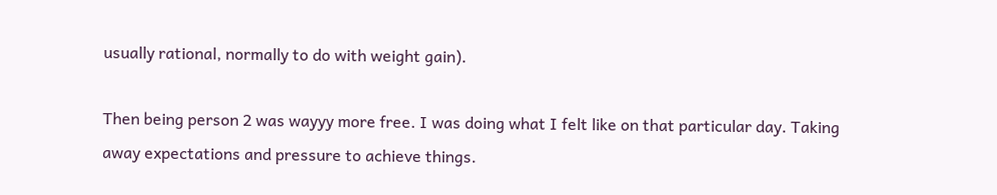usually rational, normally to do with weight gain).

Then being person 2 was wayyy more free. I was doing what I felt like on that particular day. Taking away expectations and pressure to achieve things.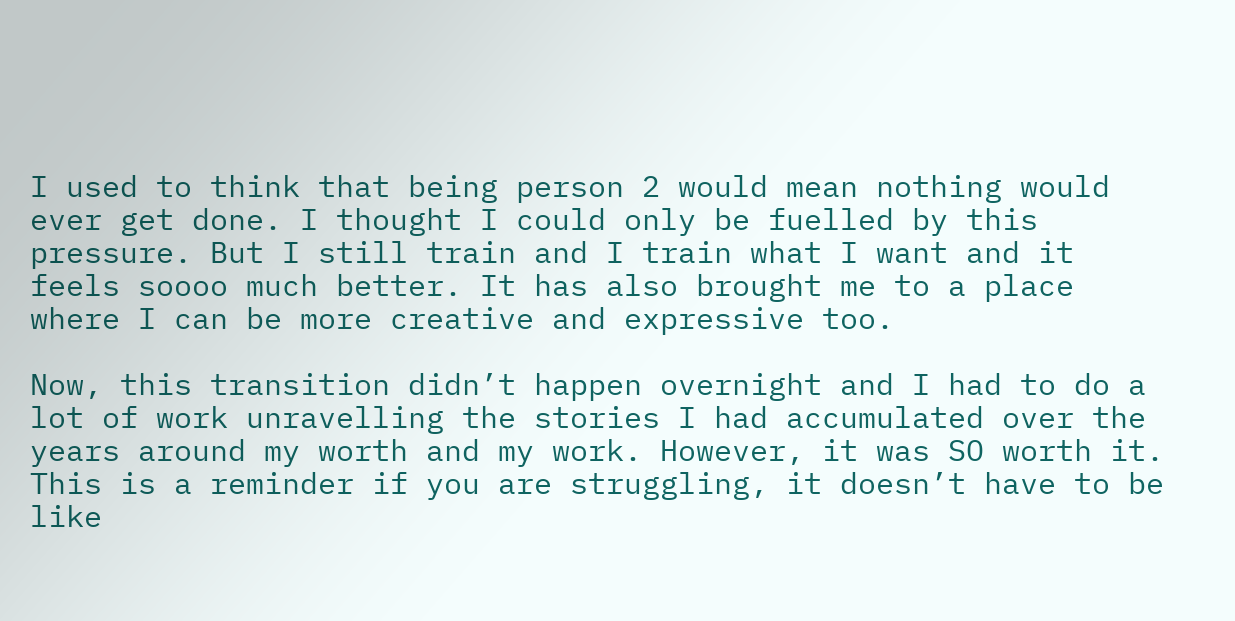I used to think that being person 2 would mean nothing would ever get done. I thought I could only be fuelled by this pressure. But I still train and I train what I want and it feels soooo much better. It has also brought me to a place where I can be more creative and expressive too.

Now, this transition didn’t happen overnight and I had to do a lot of work unravelling the stories I had accumulated over the years around my worth and my work. However, it was SO worth it. This is a reminder if you are struggling, it doesn’t have to be like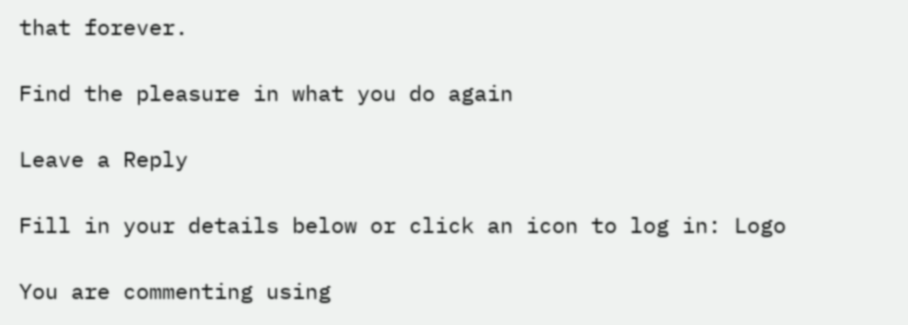that forever.

Find the pleasure in what you do again

Leave a Reply

Fill in your details below or click an icon to log in: Logo

You are commenting using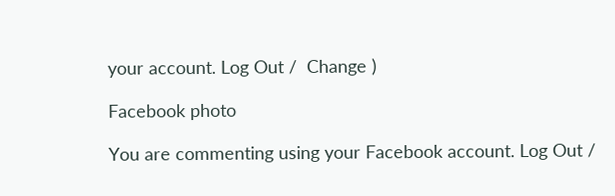your account. Log Out /  Change )

Facebook photo

You are commenting using your Facebook account. Log Out /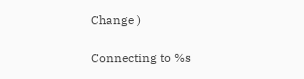Change )

Connecting to %s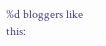%d bloggers like this: